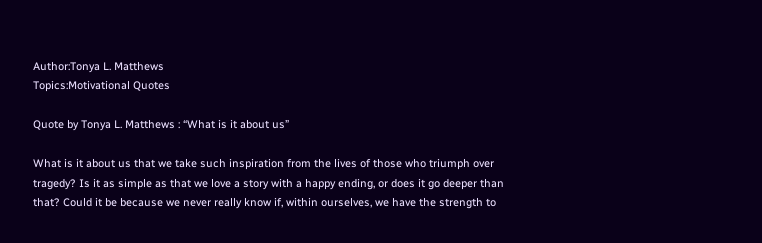Author:Tonya L. Matthews
Topics:Motivational Quotes

Quote by Tonya L. Matthews : “What is it about us”

What is it about us that we take such inspiration from the lives of those who triumph over tragedy? Is it as simple as that we love a story with a happy ending, or does it go deeper than that? Could it be because we never really know if, within ourselves, we have the strength to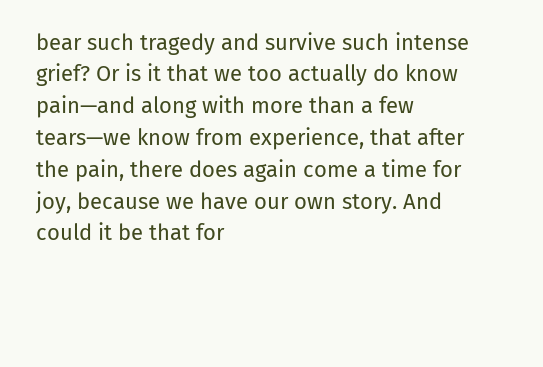bear such tragedy and survive such intense grief? Or is it that we too actually do know pain—and along with more than a few tears—we know from experience, that after the pain, there does again come a time for joy, because we have our own story. And could it be that for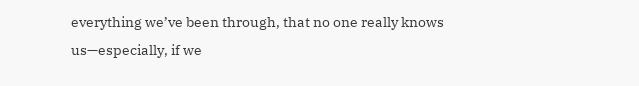everything we’ve been through, that no one really knows us—especially, if we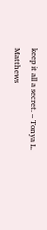keep it all a secret. – Tonya L. Matthews